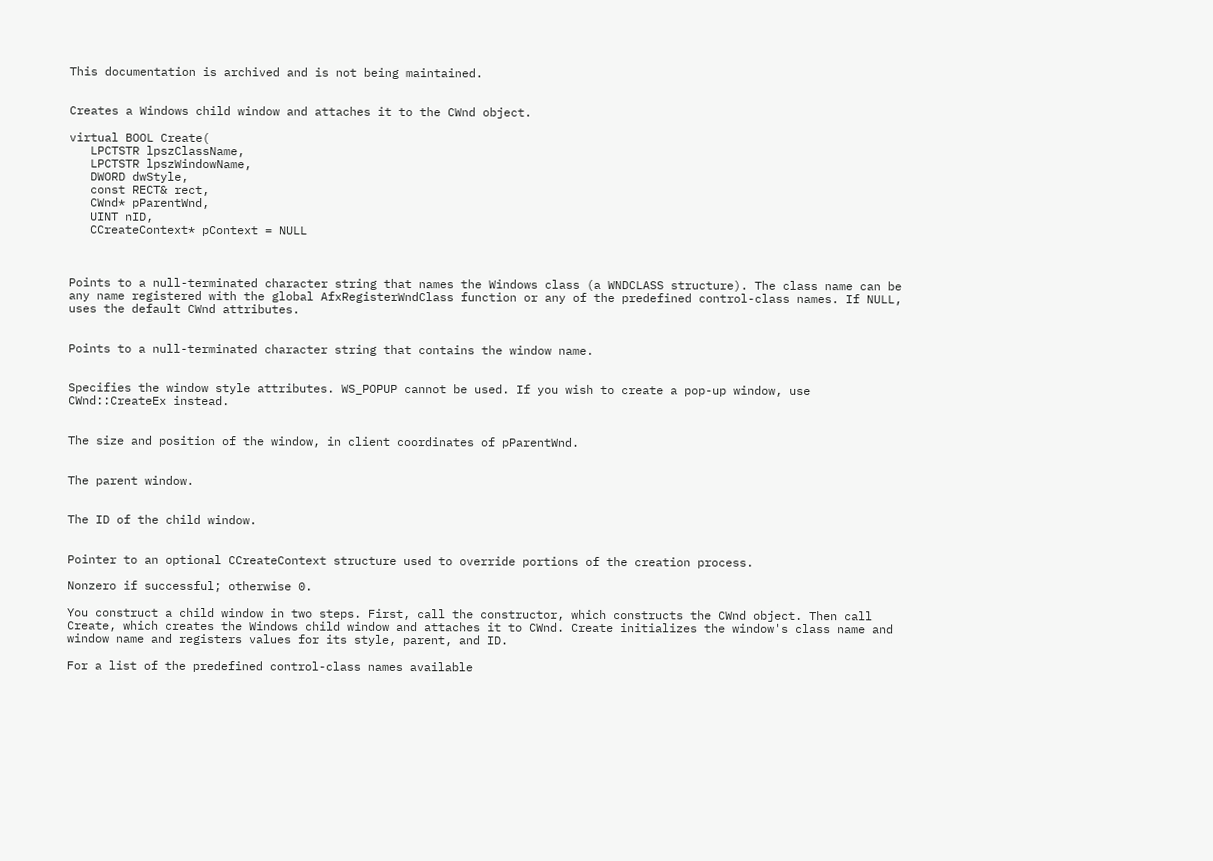This documentation is archived and is not being maintained.


Creates a Windows child window and attaches it to the CWnd object.

virtual BOOL Create(
   LPCTSTR lpszClassName,
   LPCTSTR lpszWindowName,
   DWORD dwStyle,
   const RECT& rect,
   CWnd* pParentWnd,
   UINT nID,
   CCreateContext* pContext = NULL



Points to a null-terminated character string that names the Windows class (a WNDCLASS structure). The class name can be any name registered with the global AfxRegisterWndClass function or any of the predefined control-class names. If NULL, uses the default CWnd attributes.


Points to a null-terminated character string that contains the window name.


Specifies the window style attributes. WS_POPUP cannot be used. If you wish to create a pop-up window, use CWnd::CreateEx instead.


The size and position of the window, in client coordinates of pParentWnd.


The parent window.


The ID of the child window.


Pointer to an optional CCreateContext structure used to override portions of the creation process.

Nonzero if successful; otherwise 0.

You construct a child window in two steps. First, call the constructor, which constructs the CWnd object. Then call Create, which creates the Windows child window and attaches it to CWnd. Create initializes the window's class name and window name and registers values for its style, parent, and ID.

For a list of the predefined control-class names available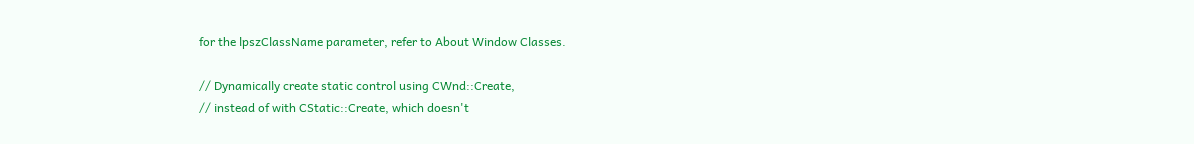for the lpszClassName parameter, refer to About Window Classes.

// Dynamically create static control using CWnd::Create,
// instead of with CStatic::Create, which doesn't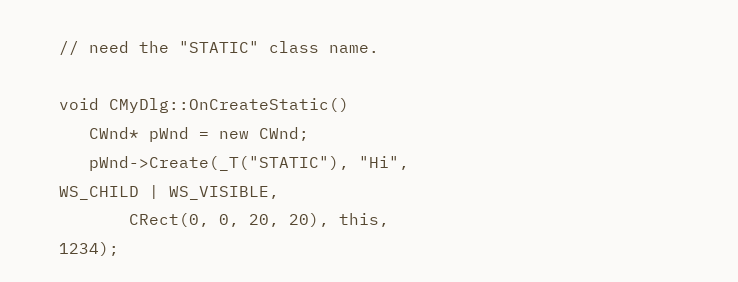// need the "STATIC" class name.

void CMyDlg::OnCreateStatic()
   CWnd* pWnd = new CWnd;
   pWnd->Create(_T("STATIC"), "Hi", WS_CHILD | WS_VISIBLE,
       CRect(0, 0, 20, 20), this, 1234);